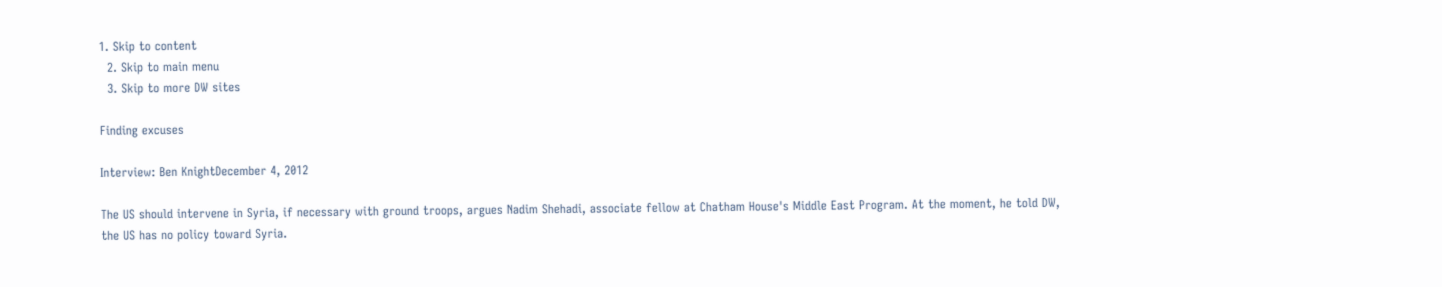1. Skip to content
  2. Skip to main menu
  3. Skip to more DW sites

Finding excuses

Interview: Ben KnightDecember 4, 2012

The US should intervene in Syria, if necessary with ground troops, argues Nadim Shehadi, associate fellow at Chatham House's Middle East Program. At the moment, he told DW, the US has no policy toward Syria.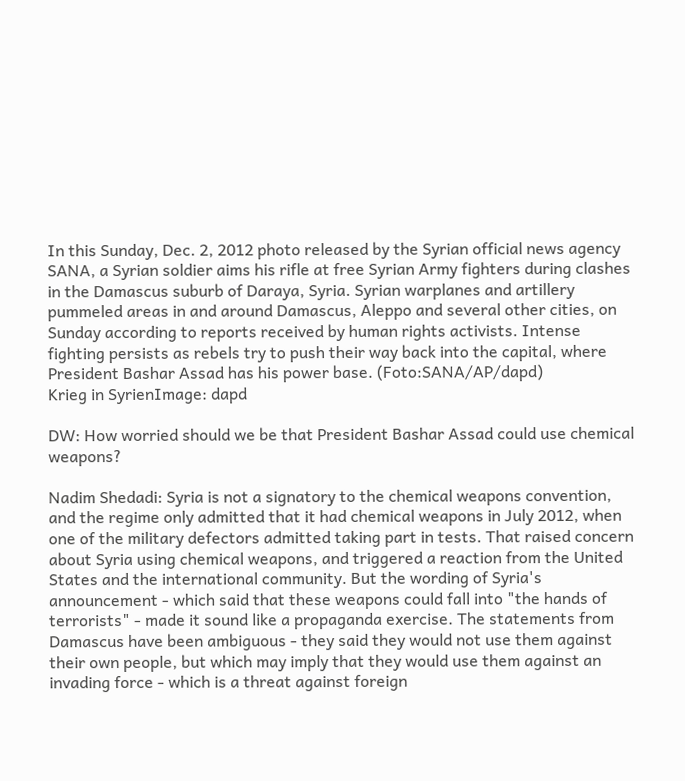In this Sunday, Dec. 2, 2012 photo released by the Syrian official news agency SANA, a Syrian soldier aims his rifle at free Syrian Army fighters during clashes in the Damascus suburb of Daraya, Syria. Syrian warplanes and artillery pummeled areas in and around Damascus, Aleppo and several other cities, on Sunday according to reports received by human rights activists. Intense fighting persists as rebels try to push their way back into the capital, where President Bashar Assad has his power base. (Foto:SANA/AP/dapd)
Krieg in SyrienImage: dapd

DW: How worried should we be that President Bashar Assad could use chemical weapons?

Nadim Shedadi: Syria is not a signatory to the chemical weapons convention, and the regime only admitted that it had chemical weapons in July 2012, when one of the military defectors admitted taking part in tests. That raised concern about Syria using chemical weapons, and triggered a reaction from the United States and the international community. But the wording of Syria's announcement - which said that these weapons could fall into "the hands of terrorists" - made it sound like a propaganda exercise. The statements from Damascus have been ambiguous - they said they would not use them against their own people, but which may imply that they would use them against an invading force - which is a threat against foreign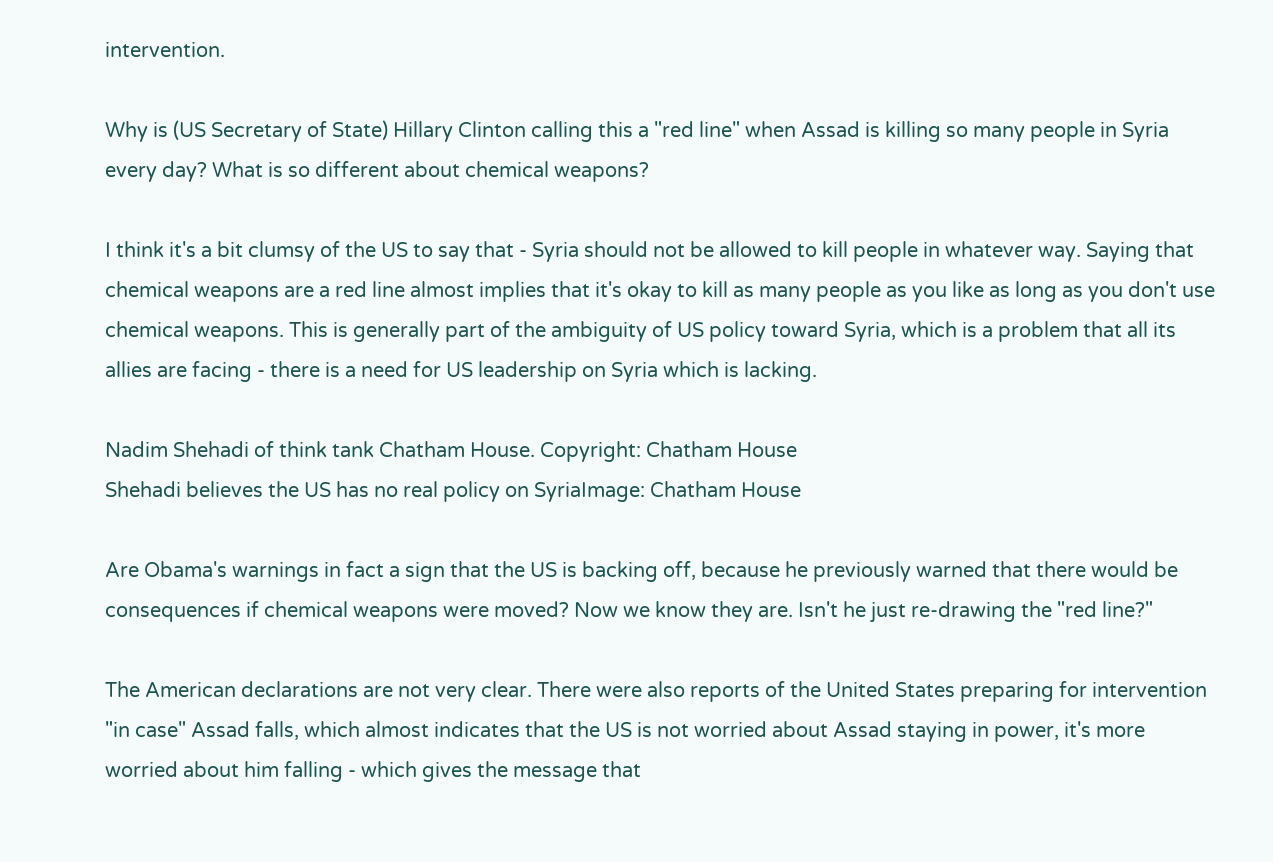intervention.

Why is (US Secretary of State) Hillary Clinton calling this a "red line" when Assad is killing so many people in Syria every day? What is so different about chemical weapons?

I think it's a bit clumsy of the US to say that - Syria should not be allowed to kill people in whatever way. Saying that chemical weapons are a red line almost implies that it's okay to kill as many people as you like as long as you don't use chemical weapons. This is generally part of the ambiguity of US policy toward Syria, which is a problem that all its allies are facing - there is a need for US leadership on Syria which is lacking.

Nadim Shehadi of think tank Chatham House. Copyright: Chatham House
Shehadi believes the US has no real policy on SyriaImage: Chatham House

Are Obama's warnings in fact a sign that the US is backing off, because he previously warned that there would be consequences if chemical weapons were moved? Now we know they are. Isn't he just re-drawing the "red line?"

The American declarations are not very clear. There were also reports of the United States preparing for intervention "in case" Assad falls, which almost indicates that the US is not worried about Assad staying in power, it's more worried about him falling - which gives the message that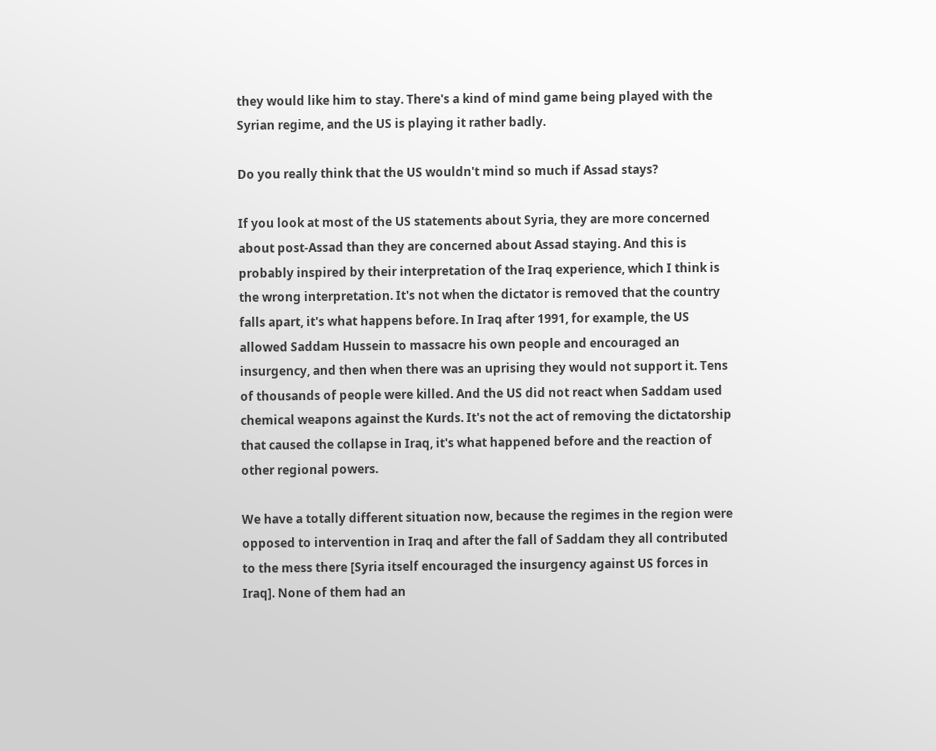they would like him to stay. There's a kind of mind game being played with the Syrian regime, and the US is playing it rather badly.

Do you really think that the US wouldn't mind so much if Assad stays?

If you look at most of the US statements about Syria, they are more concerned about post-Assad than they are concerned about Assad staying. And this is probably inspired by their interpretation of the Iraq experience, which I think is the wrong interpretation. It's not when the dictator is removed that the country falls apart, it's what happens before. In Iraq after 1991, for example, the US allowed Saddam Hussein to massacre his own people and encouraged an insurgency, and then when there was an uprising they would not support it. Tens of thousands of people were killed. And the US did not react when Saddam used chemical weapons against the Kurds. It's not the act of removing the dictatorship that caused the collapse in Iraq, it's what happened before and the reaction of other regional powers.

We have a totally different situation now, because the regimes in the region were opposed to intervention in Iraq and after the fall of Saddam they all contributed to the mess there [Syria itself encouraged the insurgency against US forces in Iraq]. None of them had an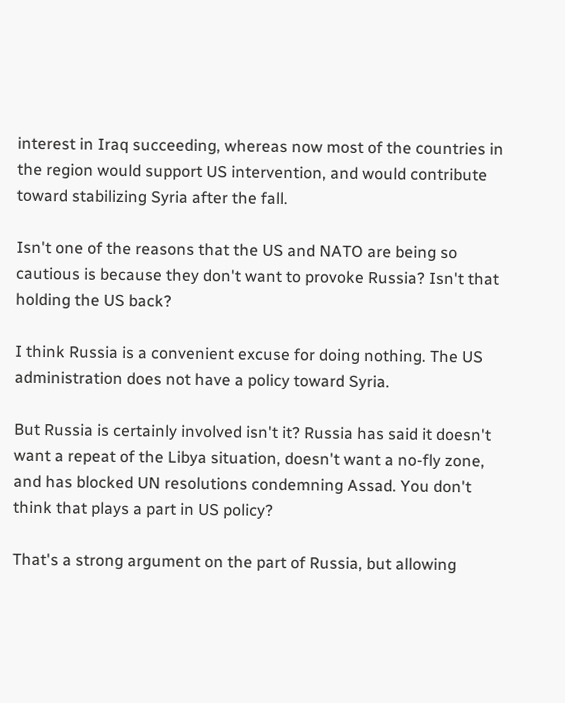interest in Iraq succeeding, whereas now most of the countries in the region would support US intervention, and would contribute toward stabilizing Syria after the fall.

Isn't one of the reasons that the US and NATO are being so cautious is because they don't want to provoke Russia? Isn't that holding the US back?

I think Russia is a convenient excuse for doing nothing. The US administration does not have a policy toward Syria.

But Russia is certainly involved isn't it? Russia has said it doesn't want a repeat of the Libya situation, doesn't want a no-fly zone, and has blocked UN resolutions condemning Assad. You don't think that plays a part in US policy?

That's a strong argument on the part of Russia, but allowing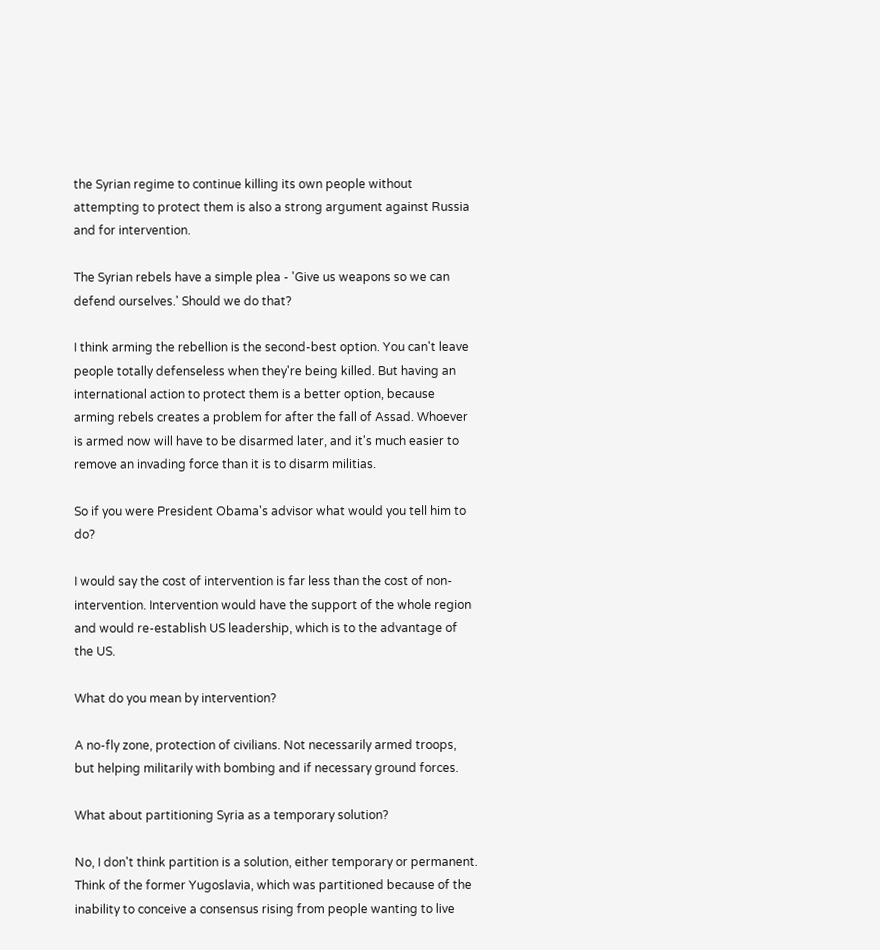the Syrian regime to continue killing its own people without attempting to protect them is also a strong argument against Russia and for intervention.

The Syrian rebels have a simple plea - 'Give us weapons so we can defend ourselves.' Should we do that?

I think arming the rebellion is the second-best option. You can't leave people totally defenseless when they're being killed. But having an international action to protect them is a better option, because arming rebels creates a problem for after the fall of Assad. Whoever is armed now will have to be disarmed later, and it's much easier to remove an invading force than it is to disarm militias.

So if you were President Obama's advisor what would you tell him to do?

I would say the cost of intervention is far less than the cost of non-intervention. Intervention would have the support of the whole region and would re-establish US leadership, which is to the advantage of the US.

What do you mean by intervention?

A no-fly zone, protection of civilians. Not necessarily armed troops, but helping militarily with bombing and if necessary ground forces.

What about partitioning Syria as a temporary solution?

No, I don't think partition is a solution, either temporary or permanent. Think of the former Yugoslavia, which was partitioned because of the inability to conceive a consensus rising from people wanting to live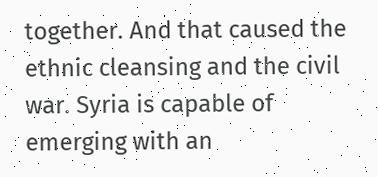together. And that caused the ethnic cleansing and the civil war. Syria is capable of emerging with an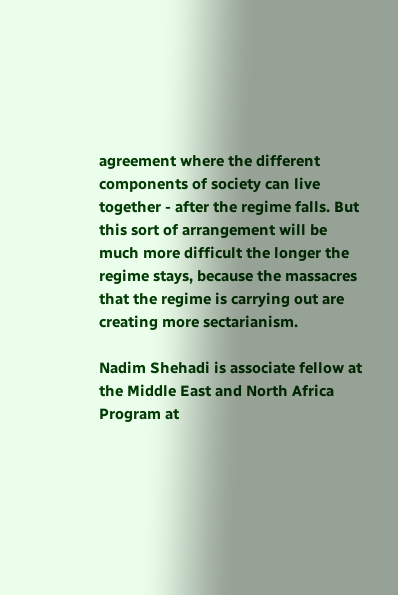agreement where the different components of society can live together - after the regime falls. But this sort of arrangement will be much more difficult the longer the regime stays, because the massacres that the regime is carrying out are creating more sectarianism.

Nadim Shehadi is associate fellow at the Middle East and North Africa Program at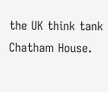the UK think tank Chatham House.